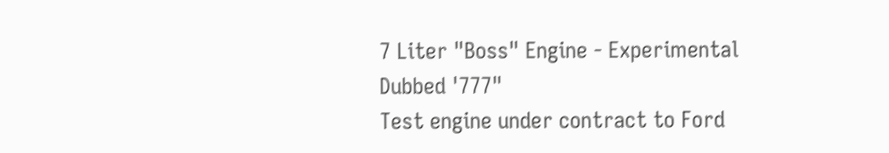7 Liter "Boss" Engine - Experimental
Dubbed '777"
Test engine under contract to Ford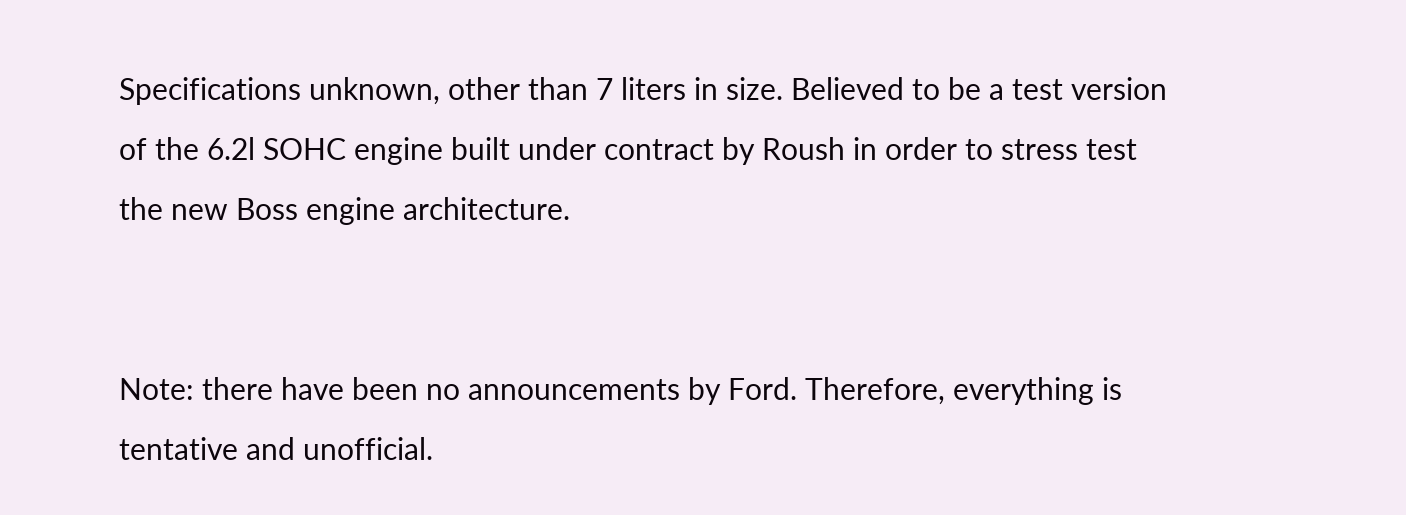Specifications unknown, other than 7 liters in size. Believed to be a test version of the 6.2l SOHC engine built under contract by Roush in order to stress test the new Boss engine architecture.


Note: there have been no announcements by Ford. Therefore, everything is tentative and unofficial.